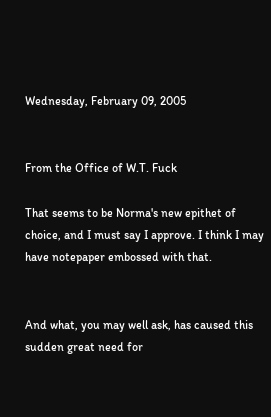Wednesday, February 09, 2005


From the Office of W.T. Fuck

That seems to be Norma's new epithet of choice, and I must say I approve. I think I may have notepaper embossed with that.


And what, you may well ask, has caused this sudden great need for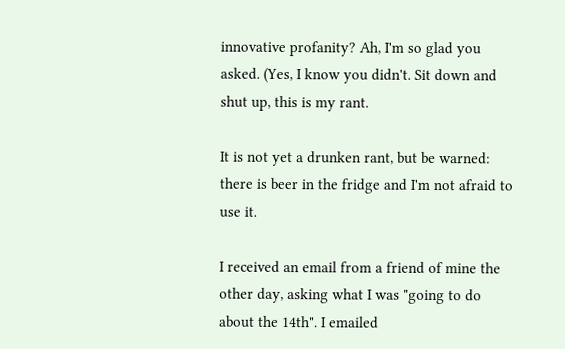innovative profanity? Ah, I'm so glad you asked. (Yes, I know you didn't. Sit down and shut up, this is my rant.

It is not yet a drunken rant, but be warned: there is beer in the fridge and I'm not afraid to use it.

I received an email from a friend of mine the other day, asking what I was "going to do about the 14th". I emailed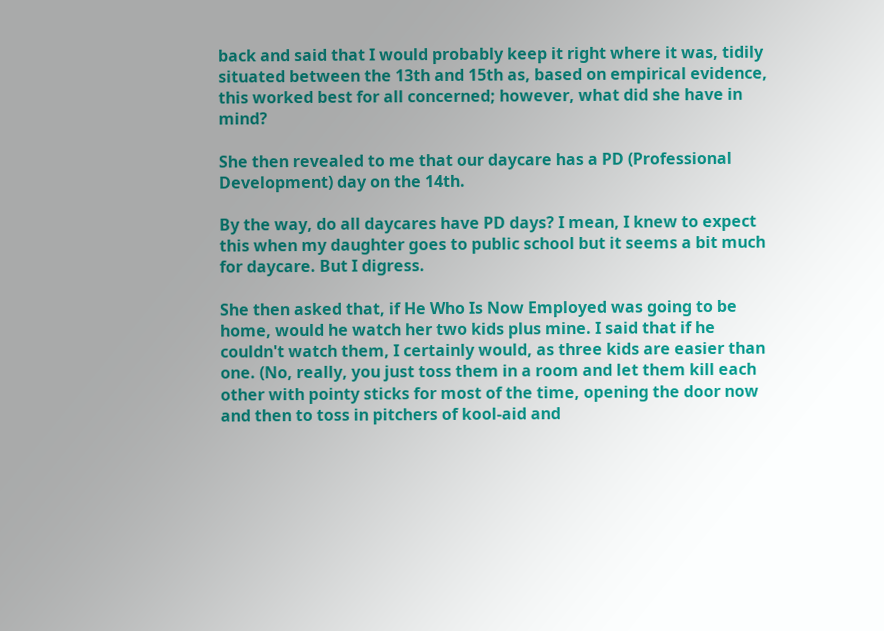back and said that I would probably keep it right where it was, tidily situated between the 13th and 15th as, based on empirical evidence, this worked best for all concerned; however, what did she have in mind?

She then revealed to me that our daycare has a PD (Professional Development) day on the 14th.

By the way, do all daycares have PD days? I mean, I knew to expect this when my daughter goes to public school but it seems a bit much for daycare. But I digress.

She then asked that, if He Who Is Now Employed was going to be home, would he watch her two kids plus mine. I said that if he couldn't watch them, I certainly would, as three kids are easier than one. (No, really, you just toss them in a room and let them kill each other with pointy sticks for most of the time, opening the door now and then to toss in pitchers of kool-aid and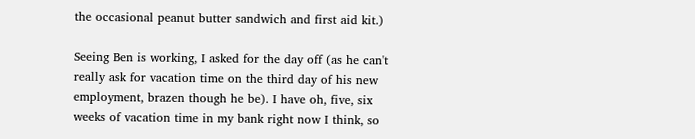the occasional peanut butter sandwich and first aid kit.)

Seeing Ben is working, I asked for the day off (as he can't really ask for vacation time on the third day of his new employment, brazen though he be). I have oh, five, six weeks of vacation time in my bank right now I think, so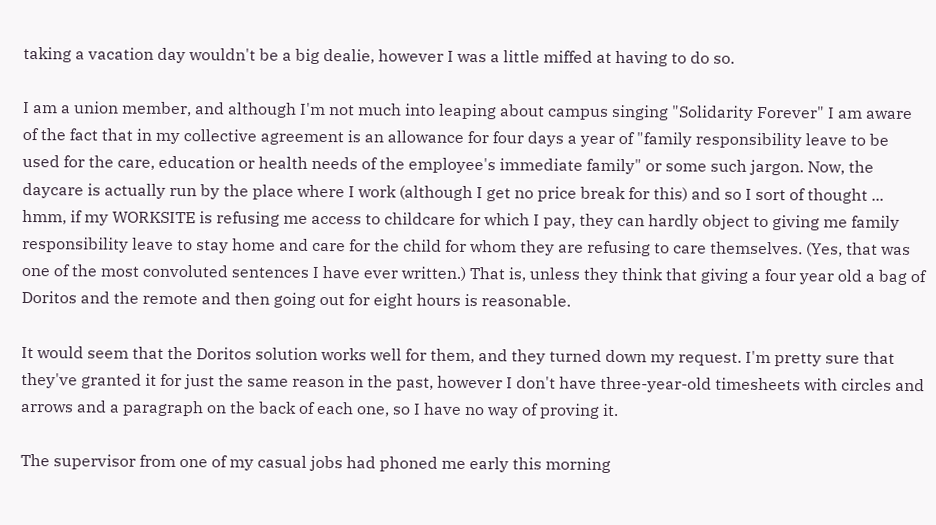taking a vacation day wouldn't be a big dealie, however I was a little miffed at having to do so.

I am a union member, and although I'm not much into leaping about campus singing "Solidarity Forever" I am aware of the fact that in my collective agreement is an allowance for four days a year of "family responsibility leave to be used for the care, education or health needs of the employee's immediate family" or some such jargon. Now, the daycare is actually run by the place where I work (although I get no price break for this) and so I sort of thought ... hmm, if my WORKSITE is refusing me access to childcare for which I pay, they can hardly object to giving me family responsibility leave to stay home and care for the child for whom they are refusing to care themselves. (Yes, that was one of the most convoluted sentences I have ever written.) That is, unless they think that giving a four year old a bag of Doritos and the remote and then going out for eight hours is reasonable.

It would seem that the Doritos solution works well for them, and they turned down my request. I'm pretty sure that they've granted it for just the same reason in the past, however I don't have three-year-old timesheets with circles and arrows and a paragraph on the back of each one, so I have no way of proving it.

The supervisor from one of my casual jobs had phoned me early this morning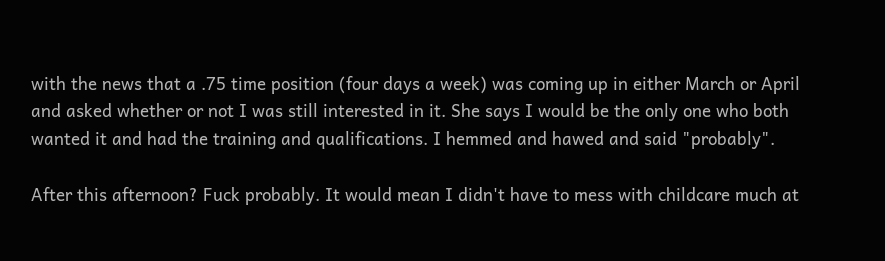with the news that a .75 time position (four days a week) was coming up in either March or April and asked whether or not I was still interested in it. She says I would be the only one who both wanted it and had the training and qualifications. I hemmed and hawed and said "probably".

After this afternoon? Fuck probably. It would mean I didn't have to mess with childcare much at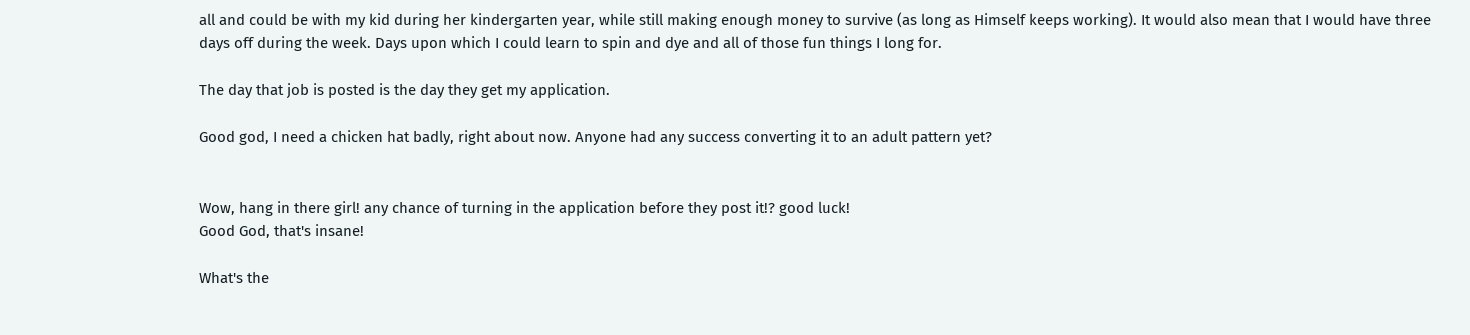all and could be with my kid during her kindergarten year, while still making enough money to survive (as long as Himself keeps working). It would also mean that I would have three days off during the week. Days upon which I could learn to spin and dye and all of those fun things I long for.

The day that job is posted is the day they get my application.

Good god, I need a chicken hat badly, right about now. Anyone had any success converting it to an adult pattern yet?


Wow, hang in there girl! any chance of turning in the application before they post it!? good luck!
Good God, that's insane!

What's the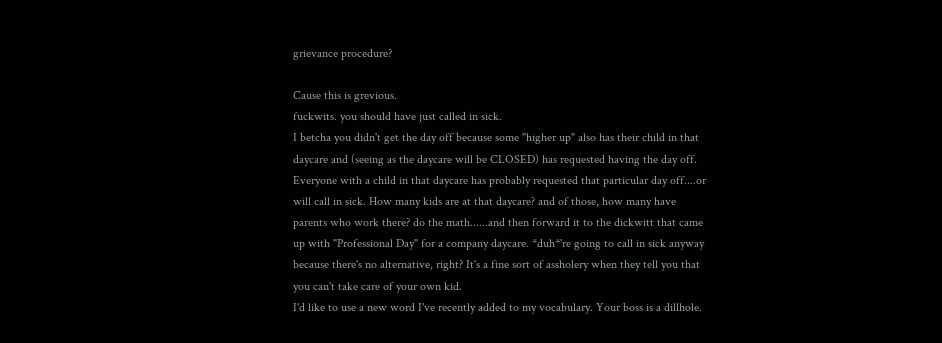grievance procedure?

Cause this is grevious.
fuckwits. you should have just called in sick.
I betcha you didn't get the day off because some "higher up" also has their child in that daycare and (seeing as the daycare will be CLOSED) has requested having the day off. Everyone with a child in that daycare has probably requested that particular day off....or will call in sick. How many kids are at that daycare? and of those, how many have parents who work there? do the math......and then forward it to the dickwitt that came up with "Professional Day" for a company daycare. *duh*'re going to call in sick anyway because there's no alternative, right? It's a fine sort of assholery when they tell you that you can't take care of your own kid.
I'd like to use a new word I've recently added to my vocabulary. Your boss is a dillhole.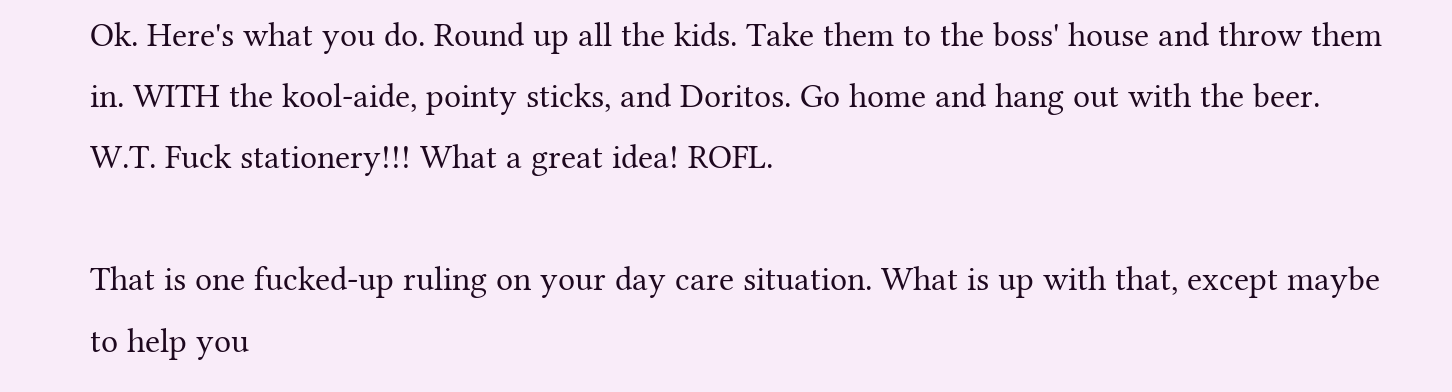Ok. Here's what you do. Round up all the kids. Take them to the boss' house and throw them in. WITH the kool-aide, pointy sticks, and Doritos. Go home and hang out with the beer.
W.T. Fuck stationery!!! What a great idea! ROFL.

That is one fucked-up ruling on your day care situation. What is up with that, except maybe to help you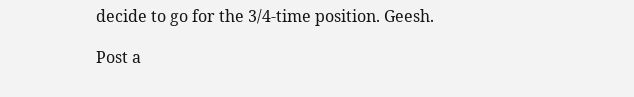decide to go for the 3/4-time position. Geesh.

Post a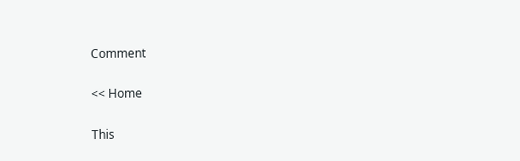Comment

<< Home

This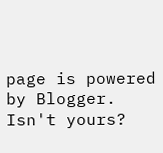page is powered by Blogger. Isn't yours?